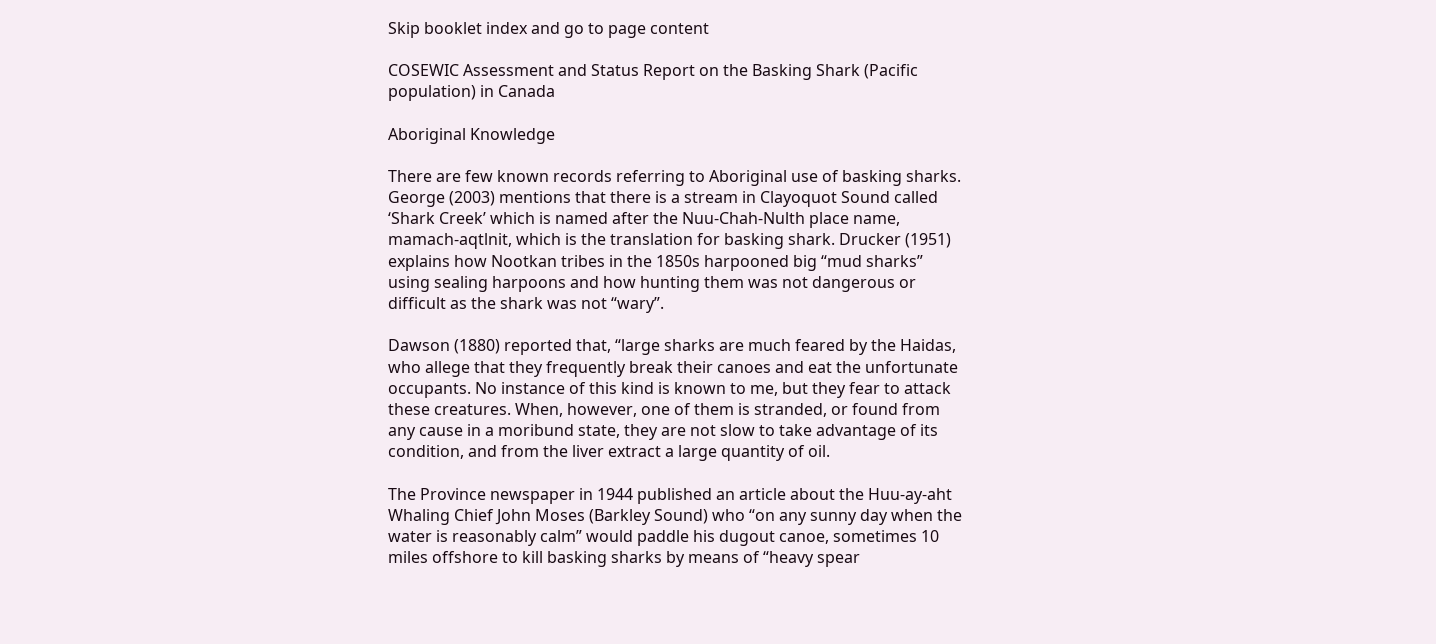Skip booklet index and go to page content

COSEWIC Assessment and Status Report on the Basking Shark (Pacific population) in Canada

Aboriginal Knowledge

There are few known records referring to Aboriginal use of basking sharks. George (2003) mentions that there is a stream in Clayoquot Sound called ‘Shark Creek’ which is named after the Nuu-Chah-Nulth place name, mamach-aqtlnit, which is the translation for basking shark. Drucker (1951) explains how Nootkan tribes in the 1850s harpooned big “mud sharks” using sealing harpoons and how hunting them was not dangerous or difficult as the shark was not “wary”.

Dawson (1880) reported that, “large sharks are much feared by the Haidas, who allege that they frequently break their canoes and eat the unfortunate occupants. No instance of this kind is known to me, but they fear to attack these creatures. When, however, one of them is stranded, or found from any cause in a moribund state, they are not slow to take advantage of its condition, and from the liver extract a large quantity of oil.

The Province newspaper in 1944 published an article about the Huu-ay-aht Whaling Chief John Moses (Barkley Sound) who “on any sunny day when the water is reasonably calm” would paddle his dugout canoe, sometimes 10 miles offshore to kill basking sharks by means of “heavy spear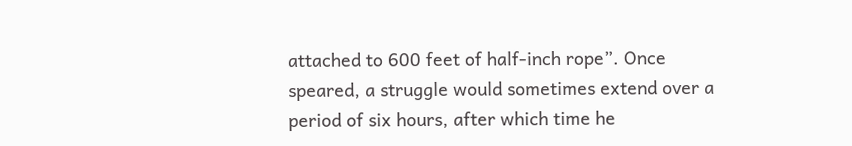attached to 600 feet of half-inch rope”. Once speared, a struggle would sometimes extend over a period of six hours, after which time he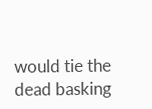would tie the dead basking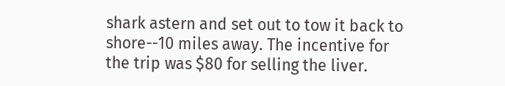shark astern and set out to tow it back to shore--10 miles away. The incentive for the trip was $80 for selling the liver.